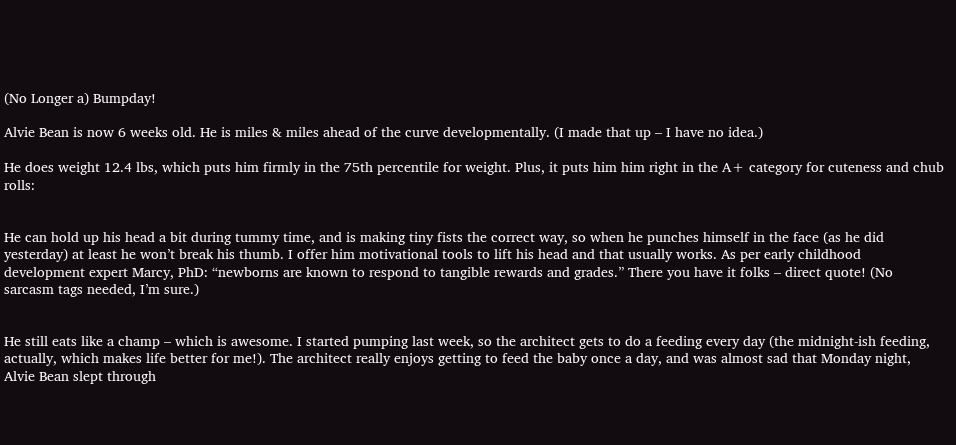(No Longer a) Bumpday!

Alvie Bean is now 6 weeks old. He is miles & miles ahead of the curve developmentally. (I made that up – I have no idea.)

He does weight 12.4 lbs, which puts him firmly in the 75th percentile for weight. Plus, it puts him him right in the A+ category for cuteness and chub rolls:


He can hold up his head a bit during tummy time, and is making tiny fists the correct way, so when he punches himself in the face (as he did yesterday) at least he won’t break his thumb. I offer him motivational tools to lift his head and that usually works. As per early childhood development expert Marcy, PhD: “newborns are known to respond to tangible rewards and grades.” There you have it folks – direct quote! (No sarcasm tags needed, I’m sure.)


He still eats like a champ – which is awesome. I started pumping last week, so the architect gets to do a feeding every day (the midnight-ish feeding, actually, which makes life better for me!). The architect really enjoys getting to feed the baby once a day, and was almost sad that Monday night, Alvie Bean slept through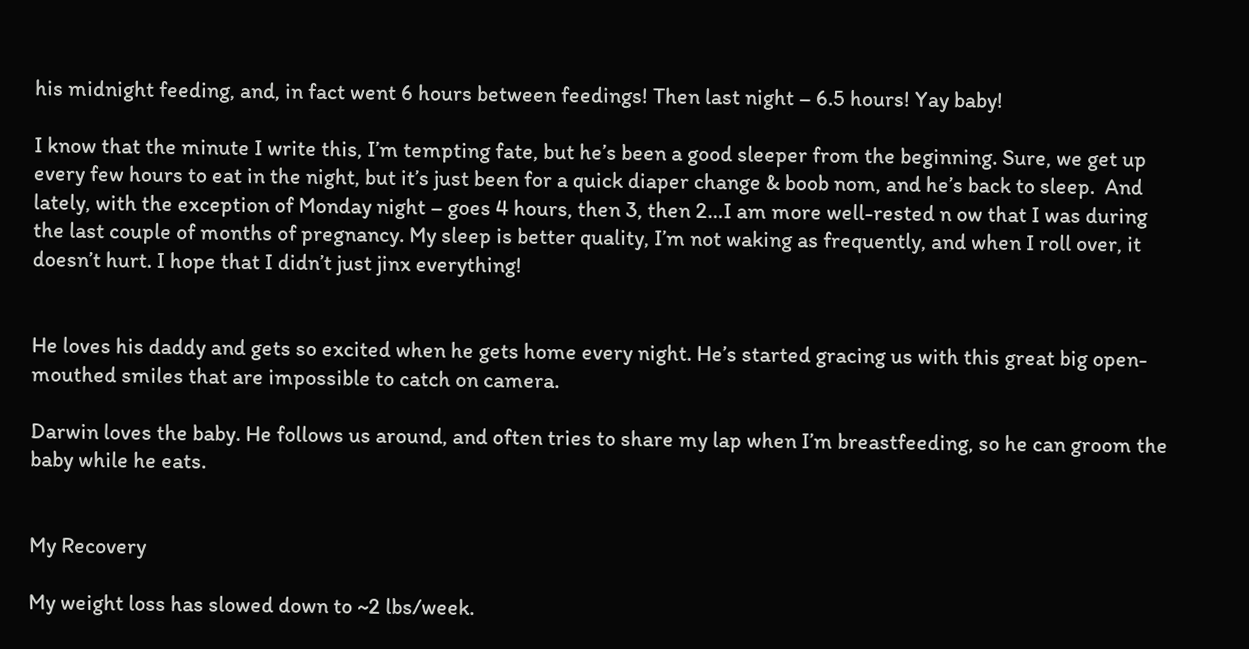his midnight feeding, and, in fact went 6 hours between feedings! Then last night – 6.5 hours! Yay baby!

I know that the minute I write this, I’m tempting fate, but he’s been a good sleeper from the beginning. Sure, we get up every few hours to eat in the night, but it’s just been for a quick diaper change & boob nom, and he’s back to sleep.  And lately, with the exception of Monday night – goes 4 hours, then 3, then 2…I am more well-rested n ow that I was during the last couple of months of pregnancy. My sleep is better quality, I’m not waking as frequently, and when I roll over, it doesn’t hurt. I hope that I didn’t just jinx everything!


He loves his daddy and gets so excited when he gets home every night. He’s started gracing us with this great big open-mouthed smiles that are impossible to catch on camera.

Darwin loves the baby. He follows us around, and often tries to share my lap when I’m breastfeeding, so he can groom the baby while he eats.


My Recovery

My weight loss has slowed down to ~2 lbs/week.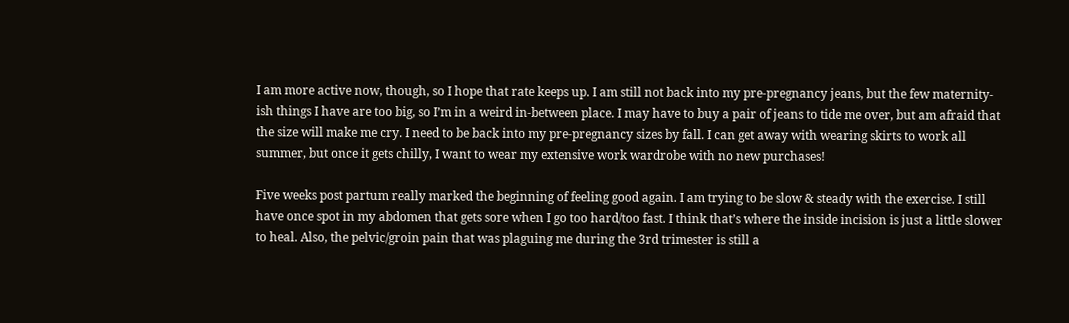I am more active now, though, so I hope that rate keeps up. I am still not back into my pre-pregnancy jeans, but the few maternity-ish things I have are too big, so I’m in a weird in-between place. I may have to buy a pair of jeans to tide me over, but am afraid that the size will make me cry. I need to be back into my pre-pregnancy sizes by fall. I can get away with wearing skirts to work all summer, but once it gets chilly, I want to wear my extensive work wardrobe with no new purchases!

Five weeks post partum really marked the beginning of feeling good again. I am trying to be slow & steady with the exercise. I still have once spot in my abdomen that gets sore when I go too hard/too fast. I think that’s where the inside incision is just a little slower to heal. Also, the pelvic/groin pain that was plaguing me during the 3rd trimester is still a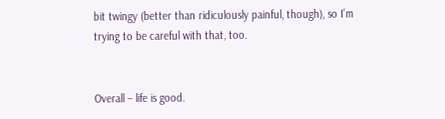bit twingy (better than ridiculously painful, though), so I’m trying to be careful with that, too.


Overall – life is good.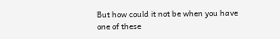But how could it not be when you have one of these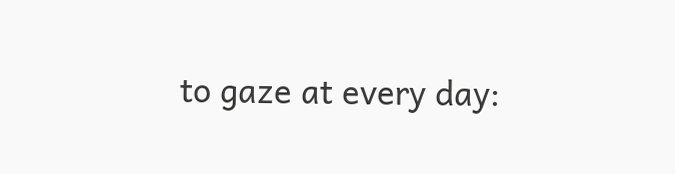to gaze at every day: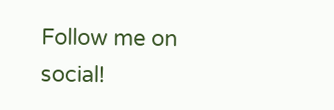Follow me on social!